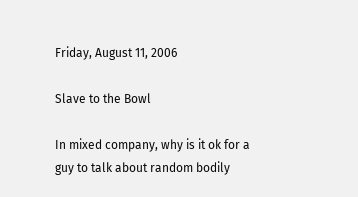Friday, August 11, 2006

Slave to the Bowl

In mixed company, why is it ok for a guy to talk about random bodily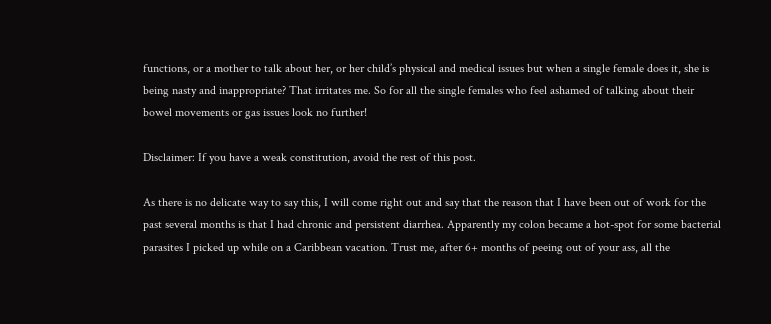functions, or a mother to talk about her, or her child’s physical and medical issues but when a single female does it, she is being nasty and inappropriate? That irritates me. So for all the single females who feel ashamed of talking about their bowel movements or gas issues look no further!

Disclaimer: If you have a weak constitution, avoid the rest of this post.

As there is no delicate way to say this, I will come right out and say that the reason that I have been out of work for the past several months is that I had chronic and persistent diarrhea. Apparently my colon became a hot-spot for some bacterial parasites I picked up while on a Caribbean vacation. Trust me, after 6+ months of peeing out of your ass, all the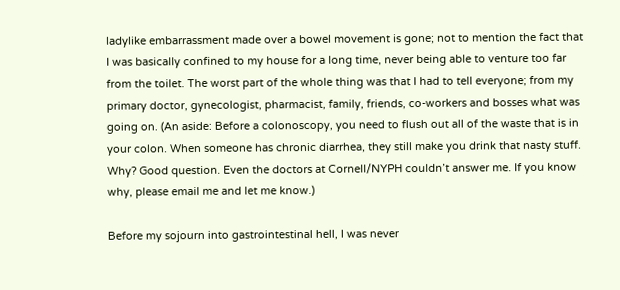ladylike embarrassment made over a bowel movement is gone; not to mention the fact that I was basically confined to my house for a long time, never being able to venture too far from the toilet. The worst part of the whole thing was that I had to tell everyone; from my primary doctor, gynecologist, pharmacist, family, friends, co-workers and bosses what was going on. (An aside: Before a colonoscopy, you need to flush out all of the waste that is in your colon. When someone has chronic diarrhea, they still make you drink that nasty stuff. Why? Good question. Even the doctors at Cornell/NYPH couldn’t answer me. If you know why, please email me and let me know.)

Before my sojourn into gastrointestinal hell, I was never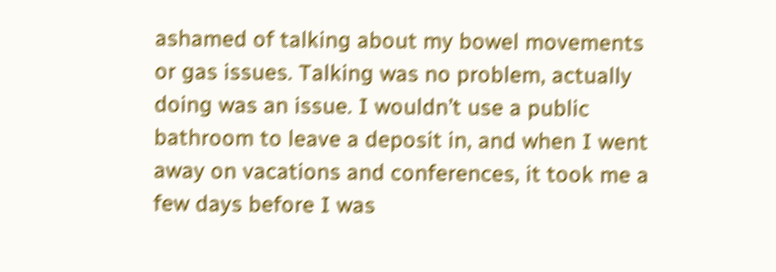ashamed of talking about my bowel movements or gas issues. Talking was no problem, actually doing was an issue. I wouldn’t use a public bathroom to leave a deposit in, and when I went away on vacations and conferences, it took me a few days before I was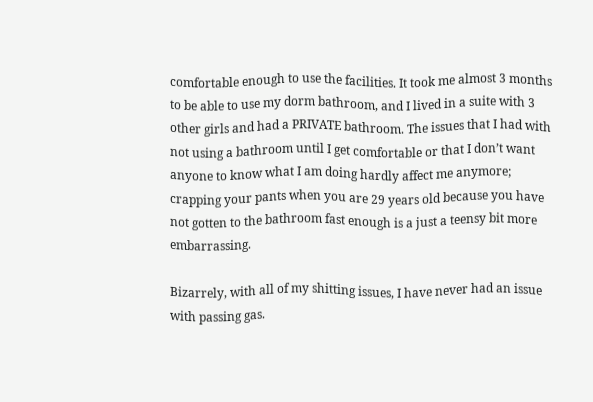comfortable enough to use the facilities. It took me almost 3 months to be able to use my dorm bathroom, and I lived in a suite with 3 other girls and had a PRIVATE bathroom. The issues that I had with not using a bathroom until I get comfortable or that I don’t want anyone to know what I am doing hardly affect me anymore; crapping your pants when you are 29 years old because you have not gotten to the bathroom fast enough is a just a teensy bit more embarrassing.

Bizarrely, with all of my shitting issues, I have never had an issue with passing gas.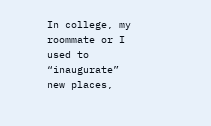In college, my roommate or I used to “inaugurate” new places,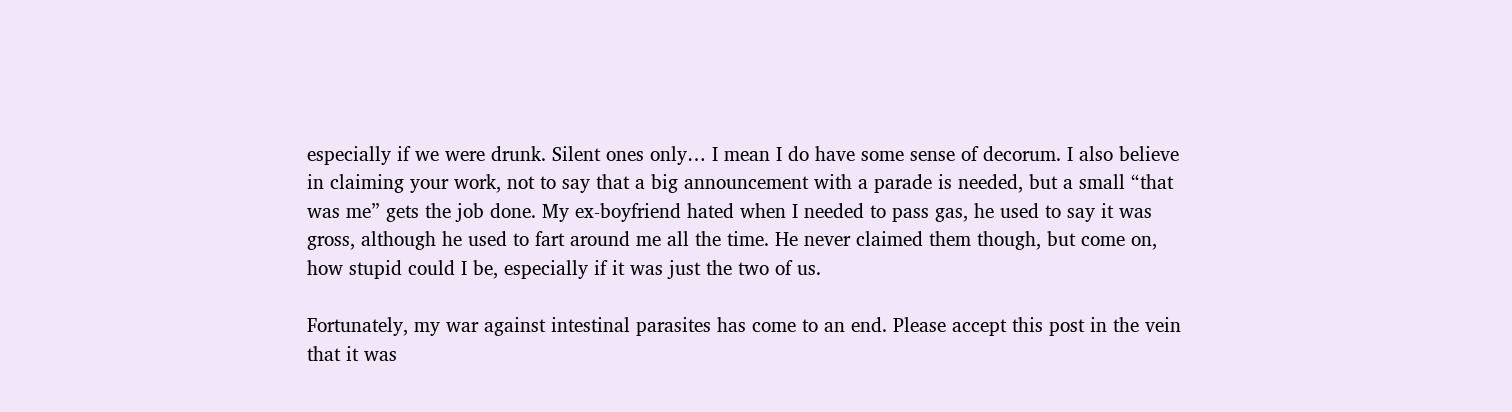especially if we were drunk. Silent ones only… I mean I do have some sense of decorum. I also believe in claiming your work, not to say that a big announcement with a parade is needed, but a small “that was me” gets the job done. My ex-boyfriend hated when I needed to pass gas, he used to say it was gross, although he used to fart around me all the time. He never claimed them though, but come on, how stupid could I be, especially if it was just the two of us.

Fortunately, my war against intestinal parasites has come to an end. Please accept this post in the vein that it was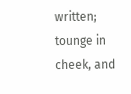written; tounge in cheek, and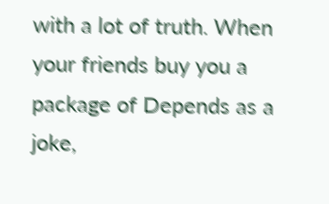with a lot of truth. When your friends buy you a package of Depends as a joke,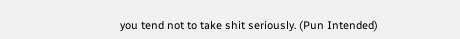you tend not to take shit seriously. (Pun Intended)